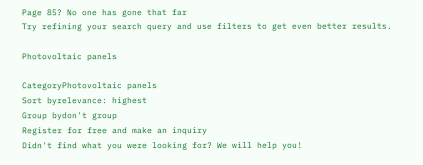Page 85? No one has gone that far
Try refining your search query and use filters to get even better results.

Photovoltaic panels

CategoryPhotovoltaic panels
Sort byrelevance: highest
Group bydon't group
Register for free and make an inquiry
Didn't find what you were looking for? We will help you!